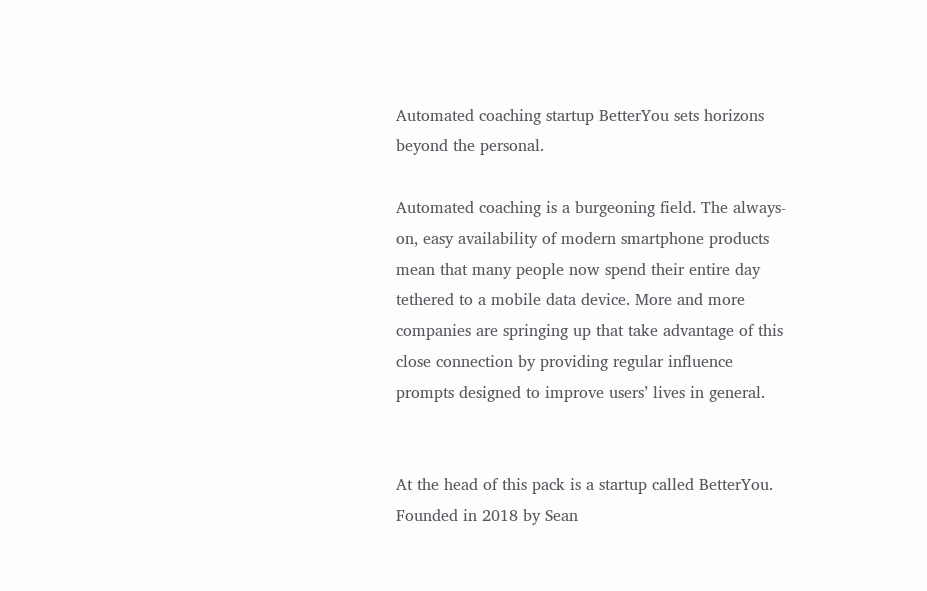Automated coaching startup BetterYou sets horizons beyond the personal.

Automated coaching is a burgeoning field. The always-on, easy availability of modern smartphone products mean that many people now spend their entire day tethered to a mobile data device. More and more companies are springing up that take advantage of this close connection by providing regular influence prompts designed to improve users’ lives in general.


At the head of this pack is a startup called BetterYou. Founded in 2018 by Sean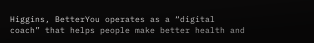Higgins, BetterYou operates as a “digital coach” that helps people make better health and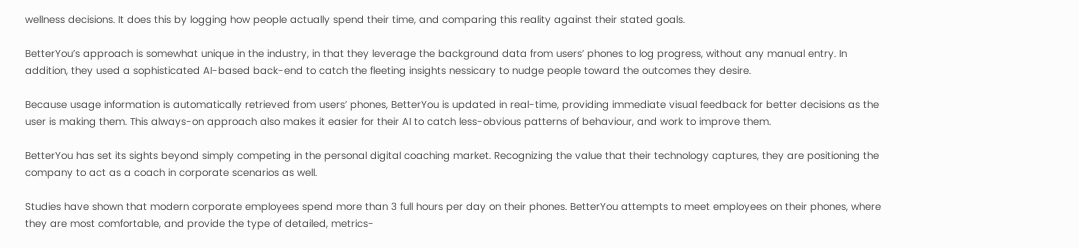wellness decisions. It does this by logging how people actually spend their time, and comparing this reality against their stated goals.

BetterYou’s approach is somewhat unique in the industry, in that they leverage the background data from users’ phones to log progress, without any manual entry. In addition, they used a sophisticated AI-based back-end to catch the fleeting insights nessicary to nudge people toward the outcomes they desire.

Because usage information is automatically retrieved from users’ phones, BetterYou is updated in real-time, providing immediate visual feedback for better decisions as the user is making them. This always-on approach also makes it easier for their AI to catch less-obvious patterns of behaviour, and work to improve them.

BetterYou has set its sights beyond simply competing in the personal digital coaching market. Recognizing the value that their technology captures, they are positioning the company to act as a coach in corporate scenarios as well.

Studies have shown that modern corporate employees spend more than 3 full hours per day on their phones. BetterYou attempts to meet employees on their phones, where they are most comfortable, and provide the type of detailed, metrics-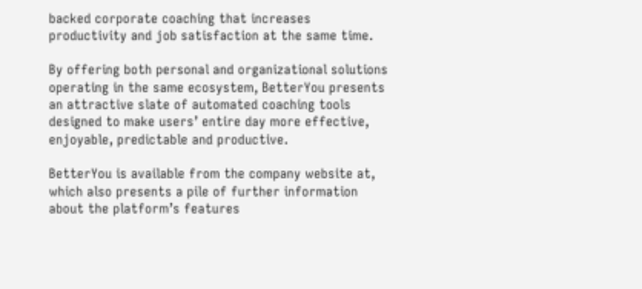backed corporate coaching that increases productivity and job satisfaction at the same time.

By offering both personal and organizational solutions operating in the same ecosystem, BetterYou presents an attractive slate of automated coaching tools designed to make users’ entire day more effective, enjoyable, predictable and productive.

BetterYou is available from the company website at, which also presents a pile of further information about the platform’s features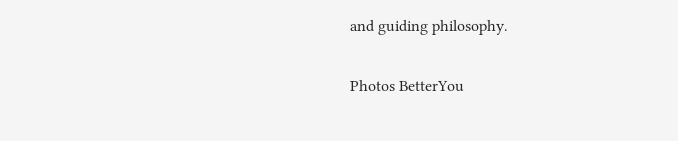and guiding philosophy.

Photos BetterYou